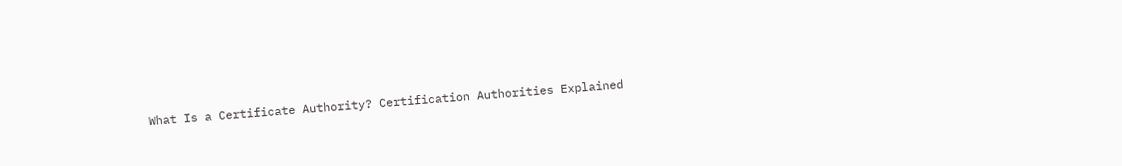What Is a Certificate Authority? Certification Authorities Explained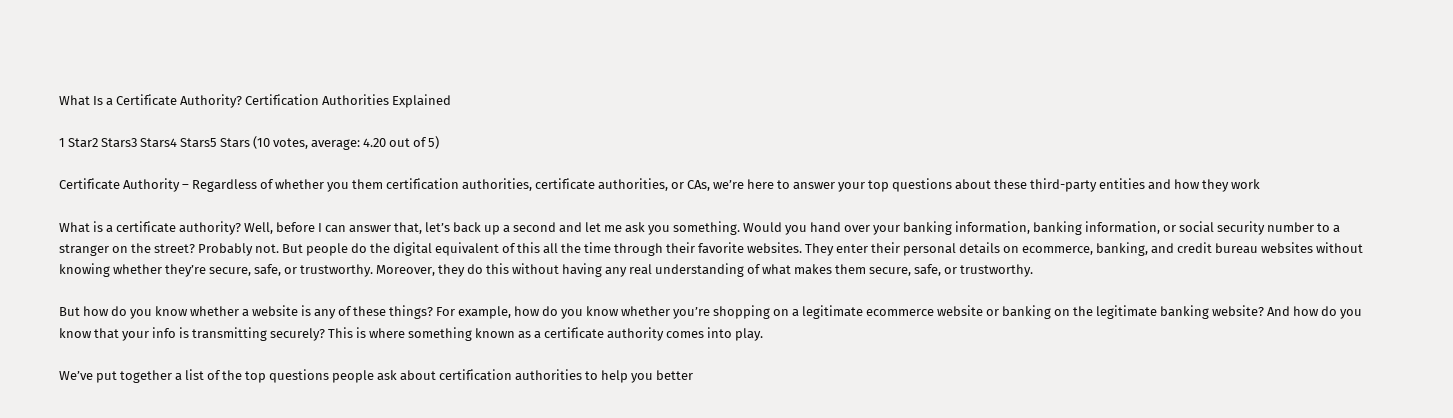What Is a Certificate Authority? Certification Authorities Explained

1 Star2 Stars3 Stars4 Stars5 Stars (10 votes, average: 4.20 out of 5)

Certificate Authority – Regardless of whether you them certification authorities, certificate authorities, or CAs, we’re here to answer your top questions about these third-party entities and how they work

What is a certificate authority? Well, before I can answer that, let’s back up a second and let me ask you something. Would you hand over your banking information, banking information, or social security number to a stranger on the street? Probably not. But people do the digital equivalent of this all the time through their favorite websites. They enter their personal details on ecommerce, banking, and credit bureau websites without knowing whether they’re secure, safe, or trustworthy. Moreover, they do this without having any real understanding of what makes them secure, safe, or trustworthy.

But how do you know whether a website is any of these things? For example, how do you know whether you’re shopping on a legitimate ecommerce website or banking on the legitimate banking website? And how do you know that your info is transmitting securely? This is where something known as a certificate authority comes into play.

We’ve put together a list of the top questions people ask about certification authorities to help you better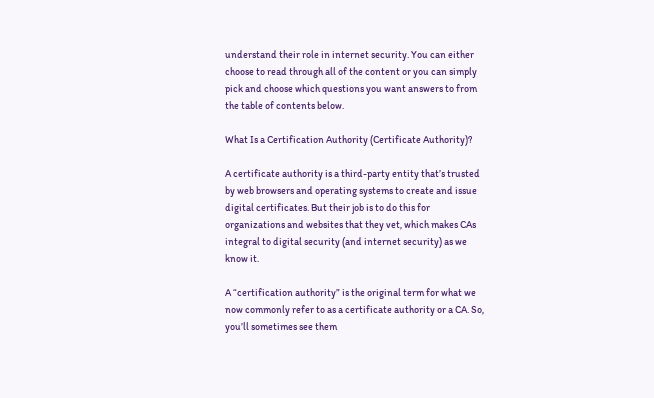understand their role in internet security. You can either choose to read through all of the content or you can simply pick and choose which questions you want answers to from the table of contents below.

What Is a Certification Authority (Certificate Authority)?

A certificate authority is a third-party entity that’s trusted by web browsers and operating systems to create and issue digital certificates. But their job is to do this for organizations and websites that they vet, which makes CAs integral to digital security (and internet security) as we know it.

A “certification authority” is the original term for what we now commonly refer to as a certificate authority or a CA. So, you’ll sometimes see them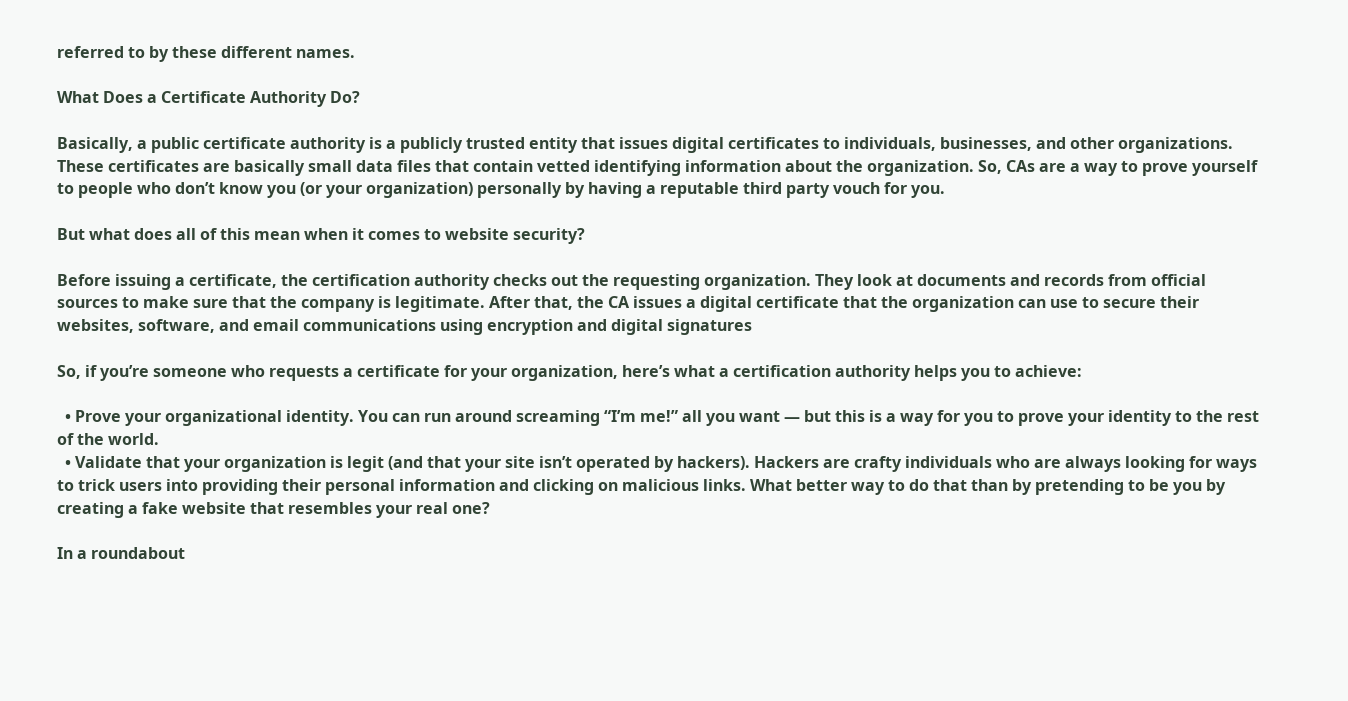referred to by these different names.

What Does a Certificate Authority Do?

Basically, a public certificate authority is a publicly trusted entity that issues digital certificates to individuals, businesses, and other organizations. These certificates are basically small data files that contain vetted identifying information about the organization. So, CAs are a way to prove yourself to people who don’t know you (or your organization) personally by having a reputable third party vouch for you.

But what does all of this mean when it comes to website security?

Before issuing a certificate, the certification authority checks out the requesting organization. They look at documents and records from official sources to make sure that the company is legitimate. After that, the CA issues a digital certificate that the organization can use to secure their websites, software, and email communications using encryption and digital signatures

So, if you’re someone who requests a certificate for your organization, here’s what a certification authority helps you to achieve:

  • Prove your organizational identity. You can run around screaming “I’m me!” all you want — but this is a way for you to prove your identity to the rest of the world.
  • Validate that your organization is legit (and that your site isn’t operated by hackers). Hackers are crafty individuals who are always looking for ways to trick users into providing their personal information and clicking on malicious links. What better way to do that than by pretending to be you by creating a fake website that resembles your real one?

In a roundabout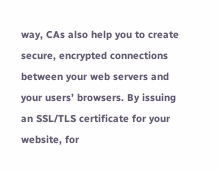way, CAs also help you to create secure, encrypted connections between your web servers and your users’ browsers. By issuing an SSL/TLS certificate for your website, for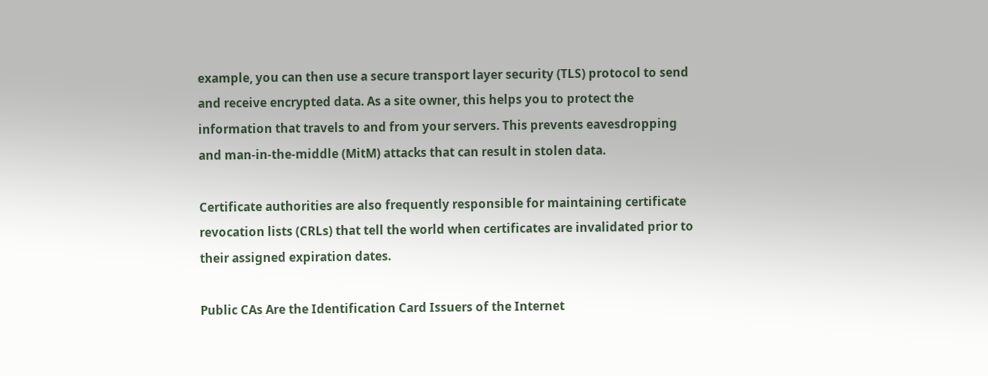example, you can then use a secure transport layer security (TLS) protocol to send and receive encrypted data. As a site owner, this helps you to protect the information that travels to and from your servers. This prevents eavesdropping and man-in-the-middle (MitM) attacks that can result in stolen data.

Certificate authorities are also frequently responsible for maintaining certificate revocation lists (CRLs) that tell the world when certificates are invalidated prior to their assigned expiration dates.

Public CAs Are the Identification Card Issuers of the Internet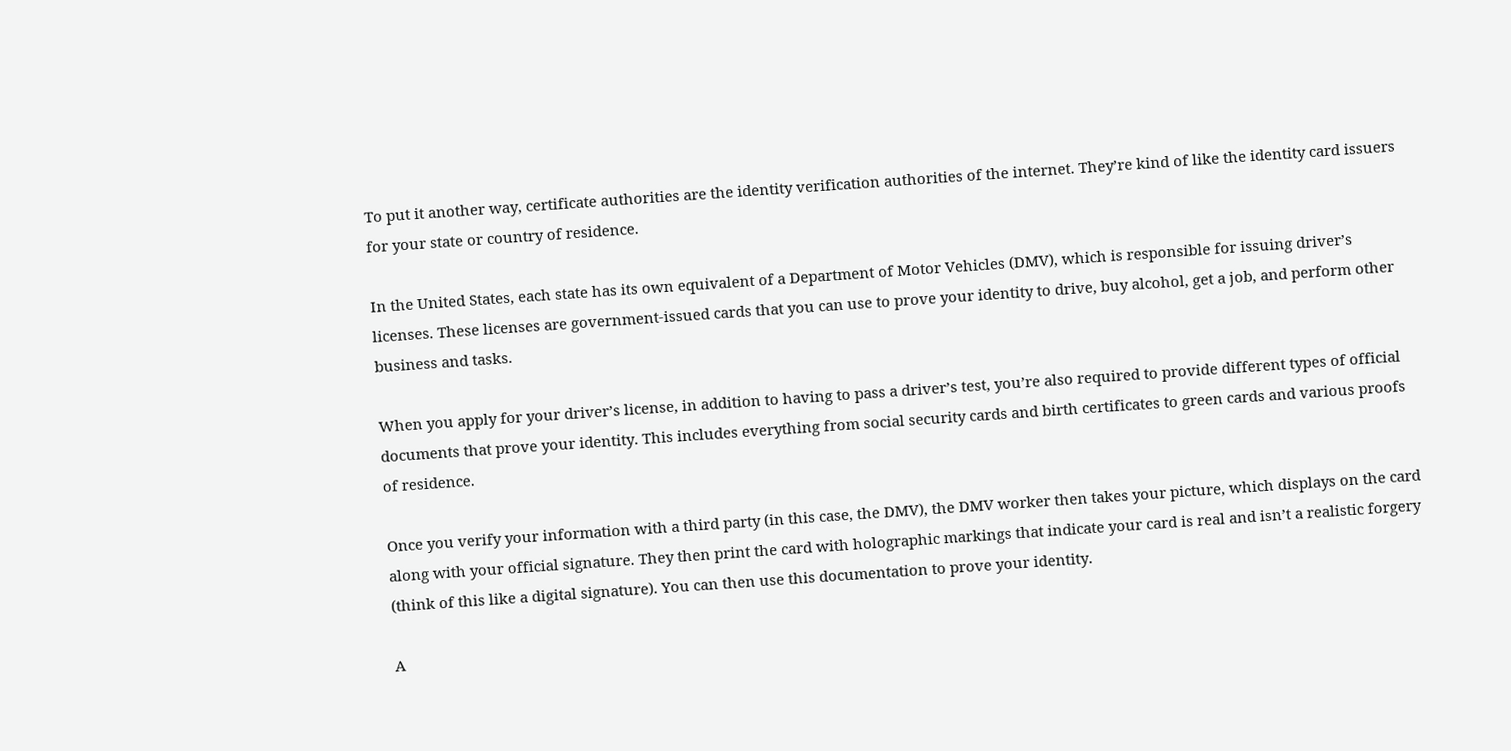To put it another way, certificate authorities are the identity verification authorities of the internet. They’re kind of like the identity card issuers for your state or country of residence.

In the United States, each state has its own equivalent of a Department of Motor Vehicles (DMV), which is responsible for issuing driver’s licenses. These licenses are government-issued cards that you can use to prove your identity to drive, buy alcohol, get a job, and perform other business and tasks.

When you apply for your driver’s license, in addition to having to pass a driver’s test, you’re also required to provide different types of official documents that prove your identity. This includes everything from social security cards and birth certificates to green cards and various proofs of residence.

Once you verify your information with a third party (in this case, the DMV), the DMV worker then takes your picture, which displays on the card along with your official signature. They then print the card with holographic markings that indicate your card is real and isn’t a realistic forgery (think of this like a digital signature). You can then use this documentation to prove your identity.

A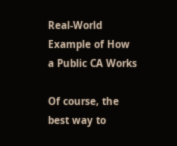Real-World Example of How a Public CA Works

Of course, the best way to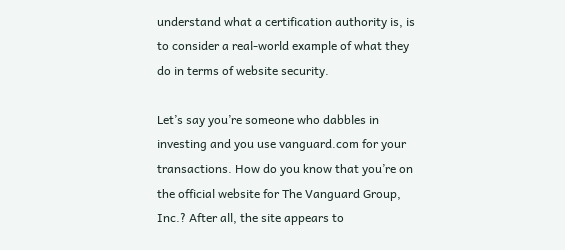understand what a certification authority is, is to consider a real-world example of what they do in terms of website security.

Let’s say you’re someone who dabbles in investing and you use vanguard.com for your transactions. How do you know that you’re on the official website for The Vanguard Group, Inc.? After all, the site appears to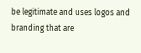be legitimate and uses logos and branding that are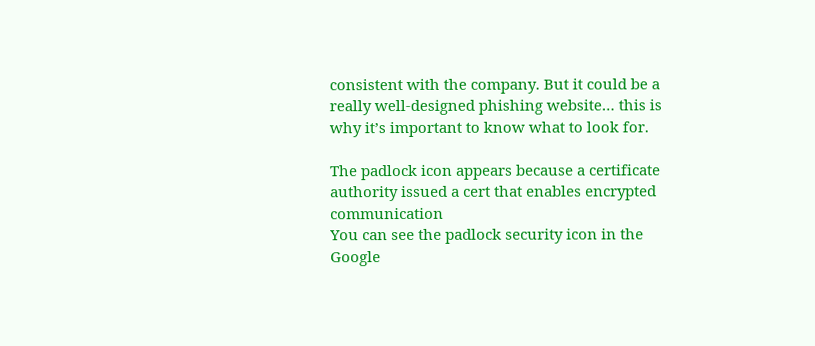consistent with the company. But it could be a really well-designed phishing website… this is why it’s important to know what to look for.

The padlock icon appears because a certificate authority issued a cert that enables encrypted communication
You can see the padlock security icon in the Google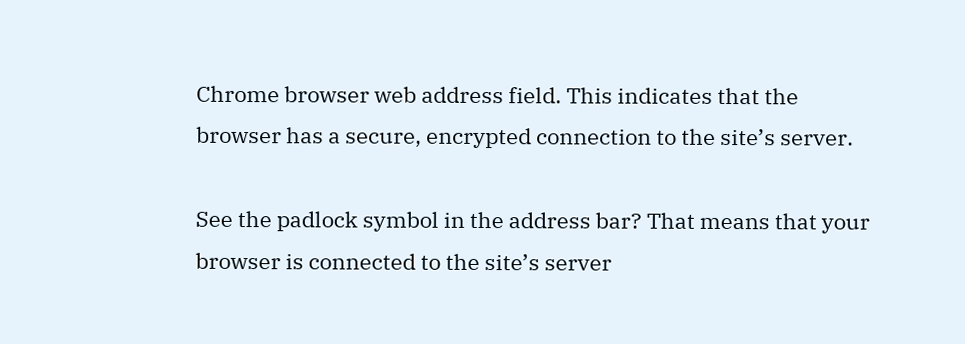Chrome browser web address field. This indicates that the browser has a secure, encrypted connection to the site’s server.

See the padlock symbol in the address bar? That means that your browser is connected to the site’s server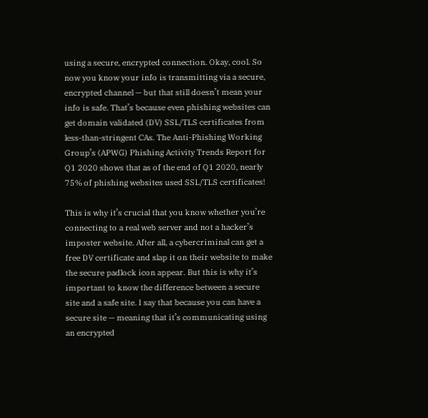using a secure, encrypted connection. Okay, cool. So now you know your info is transmitting via a secure, encrypted channel — but that still doesn’t mean your info is safe. That’s because even phishing websites can get domain validated (DV) SSL/TLS certificates from less-than-stringent CAs. The Anti-Phishing Working Group’s (APWG) Phishing Activity Trends Report for Q1 2020 shows that as of the end of Q1 2020, nearly 75% of phishing websites used SSL/TLS certificates!

This is why it’s crucial that you know whether you’re connecting to a real web server and not a hacker’s imposter website. After all, a cybercriminal can get a free DV certificate and slap it on their website to make the secure padlock icon appear. But this is why it’s important to know the difference between a secure site and a safe site. I say that because you can have a secure site — meaning that it’s communicating using an encrypted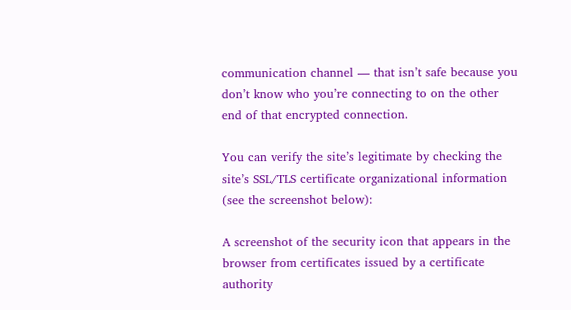communication channel — that isn’t safe because you don’t know who you’re connecting to on the other end of that encrypted connection.

You can verify the site’s legitimate by checking the site’s SSL/TLS certificate organizational information (see the screenshot below):

A screenshot of the security icon that appears in the browser from certificates issued by a certificate authority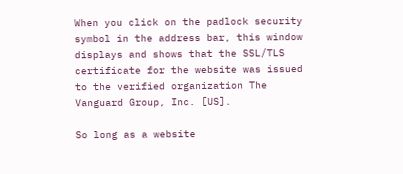When you click on the padlock security symbol in the address bar, this window displays and shows that the SSL/TLS certificate for the website was issued to the verified organization The Vanguard Group, Inc. [US].

So long as a website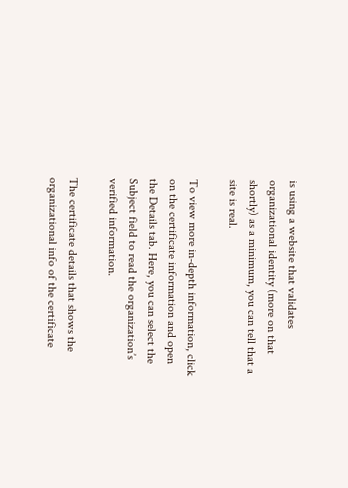is using a website that validates organizational identity (more on that shortly) as a minimum, you can tell that a site is real.

To view more in-depth information, click on the certificate information and open the Details tab. Here, you can select the Subject field to read the organization’s verified information.

The certificate details that shows the organizational info of the certificate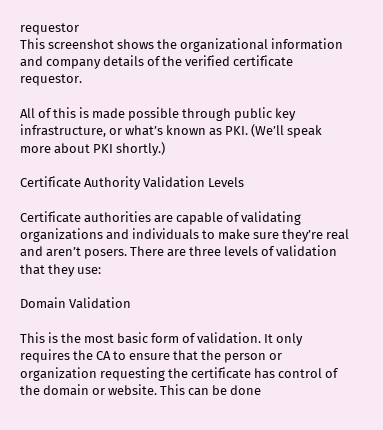requestor
This screenshot shows the organizational information and company details of the verified certificate requestor.

All of this is made possible through public key infrastructure, or what’s known as PKI. (We’ll speak more about PKI shortly.)

Certificate Authority Validation Levels

Certificate authorities are capable of validating organizations and individuals to make sure they’re real and aren’t posers. There are three levels of validation that they use:

Domain Validation

This is the most basic form of validation. It only requires the CA to ensure that the person or organization requesting the certificate has control of the domain or website. This can be done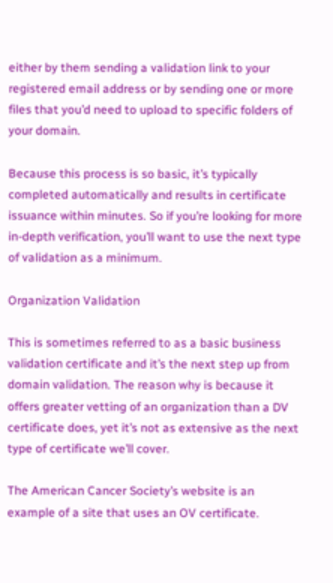either by them sending a validation link to your registered email address or by sending one or more files that you’d need to upload to specific folders of your domain.

Because this process is so basic, it’s typically completed automatically and results in certificate issuance within minutes. So if you’re looking for more in-depth verification, you’ll want to use the next type of validation as a minimum.

Organization Validation

This is sometimes referred to as a basic business validation certificate and it’s the next step up from domain validation. The reason why is because it offers greater vetting of an organization than a DV certificate does, yet it’s not as extensive as the next type of certificate we’ll cover.

The American Cancer Society’s website is an example of a site that uses an OV certificate.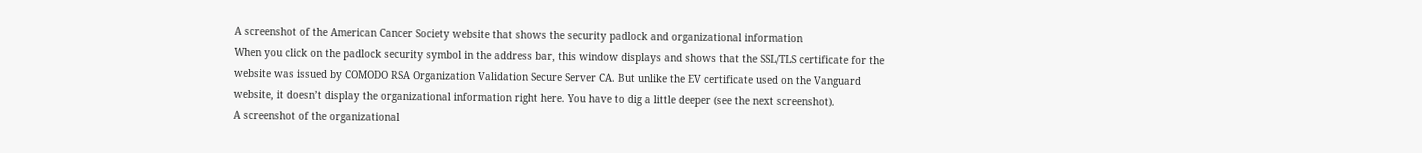A screenshot of the American Cancer Society website that shows the security padlock and organizational information
When you click on the padlock security symbol in the address bar, this window displays and shows that the SSL/TLS certificate for the website was issued by COMODO RSA Organization Validation Secure Server CA. But unlike the EV certificate used on the Vanguard website, it doesn’t display the organizational information right here. You have to dig a little deeper (see the next screenshot).
A screenshot of the organizational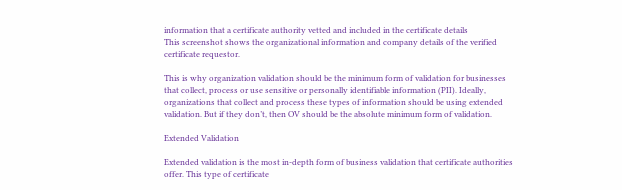information that a certificate authority vetted and included in the certificate details
This screenshot shows the organizational information and company details of the verified certificate requestor.

This is why organization validation should be the minimum form of validation for businesses that collect, process or use sensitive or personally identifiable information (PII). Ideally, organizations that collect and process these types of information should be using extended validation. But if they don’t, then OV should be the absolute minimum form of validation.

Extended Validation

Extended validation is the most in-depth form of business validation that certificate authorities offer. This type of certificate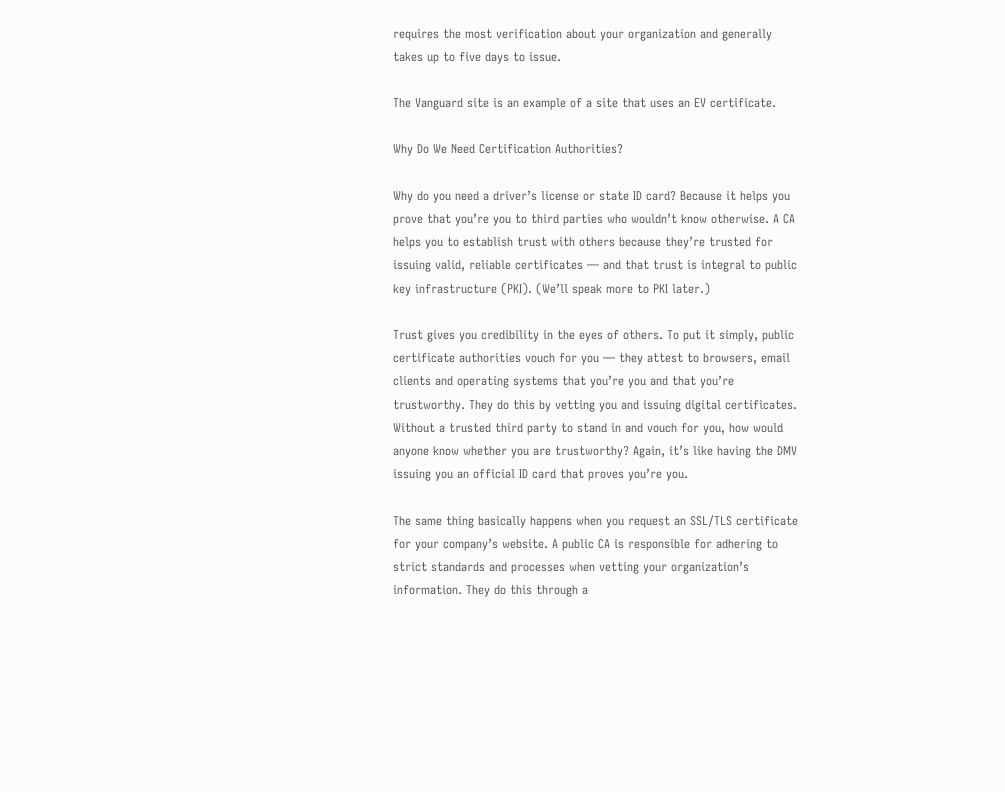requires the most verification about your organization and generally takes up to five days to issue.

The Vanguard site is an example of a site that uses an EV certificate.

Why Do We Need Certification Authorities?

Why do you need a driver’s license or state ID card? Because it helps you prove that you’re you to third parties who wouldn’t know otherwise. A CA helps you to establish trust with others because they’re trusted for issuing valid, reliable certificates — and that trust is integral to public key infrastructure (PKI). (We’ll speak more to PKI later.)

Trust gives you credibility in the eyes of others. To put it simply, public certificate authorities vouch for you — they attest to browsers, email clients and operating systems that you’re you and that you’re trustworthy. They do this by vetting you and issuing digital certificates. Without a trusted third party to stand in and vouch for you, how would anyone know whether you are trustworthy? Again, it’s like having the DMV issuing you an official ID card that proves you’re you.

The same thing basically happens when you request an SSL/TLS certificate for your company’s website. A public CA is responsible for adhering to strict standards and processes when vetting your organization’s information. They do this through a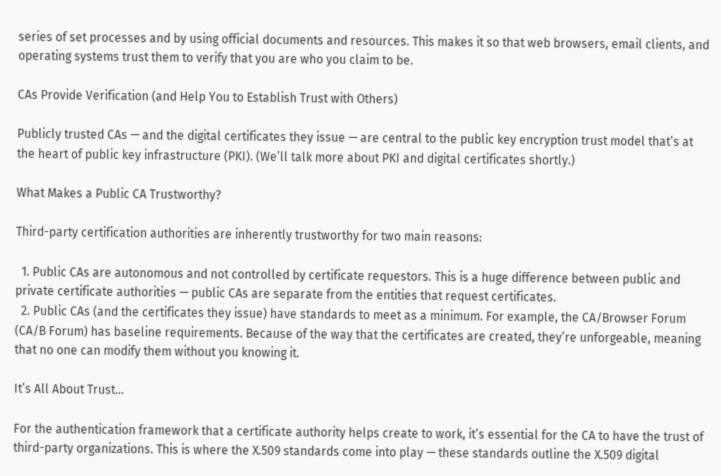series of set processes and by using official documents and resources. This makes it so that web browsers, email clients, and operating systems trust them to verify that you are who you claim to be.

CAs Provide Verification (and Help You to Establish Trust with Others)

Publicly trusted CAs — and the digital certificates they issue — are central to the public key encryption trust model that’s at the heart of public key infrastructure (PKI). (We’ll talk more about PKI and digital certificates shortly.)

What Makes a Public CA Trustworthy?

Third-party certification authorities are inherently trustworthy for two main reasons:

  1. Public CAs are autonomous and not controlled by certificate requestors. This is a huge difference between public and private certificate authorities — public CAs are separate from the entities that request certificates.
  2. Public CAs (and the certificates they issue) have standards to meet as a minimum. For example, the CA/Browser Forum (CA/B Forum) has baseline requirements. Because of the way that the certificates are created, they’re unforgeable, meaning that no one can modify them without you knowing it.

It’s All About Trust…

For the authentication framework that a certificate authority helps create to work, it’s essential for the CA to have the trust of third-party organizations. This is where the X.509 standards come into play — these standards outline the X.509 digital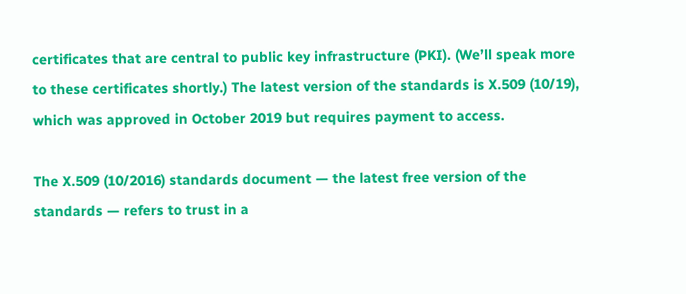certificates that are central to public key infrastructure (PKI). (We’ll speak more to these certificates shortly.) The latest version of the standards is X.509 (10/19), which was approved in October 2019 but requires payment to access.

The X.509 (10/2016) standards document — the latest free version of the standards — refers to trust in a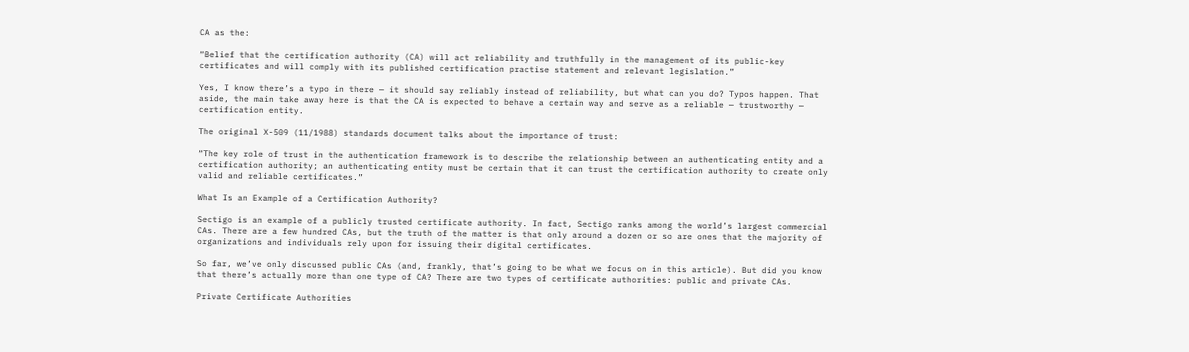CA as the:

“Belief that the certification authority (CA) will act reliability and truthfully in the management of its public-key certificates and will comply with its published certification practise statement and relevant legislation.”

Yes, I know there’s a typo in there — it should say reliably instead of reliability, but what can you do? Typos happen. That aside, the main take away here is that the CA is expected to behave a certain way and serve as a reliable — trustworthy — certification entity.

The original X-509 (11/1988) standards document talks about the importance of trust:

“The key role of trust in the authentication framework is to describe the relationship between an authenticating entity and a certification authority; an authenticating entity must be certain that it can trust the certification authority to create only valid and reliable certificates.”

What Is an Example of a Certification Authority?

Sectigo is an example of a publicly trusted certificate authority. In fact, Sectigo ranks among the world’s largest commercial CAs. There are a few hundred CAs, but the truth of the matter is that only around a dozen or so are ones that the majority of organizations and individuals rely upon for issuing their digital certificates.

So far, we’ve only discussed public CAs (and, frankly, that’s going to be what we focus on in this article). But did you know that there’s actually more than one type of CA? There are two types of certificate authorities: public and private CAs.

Private Certificate Authorities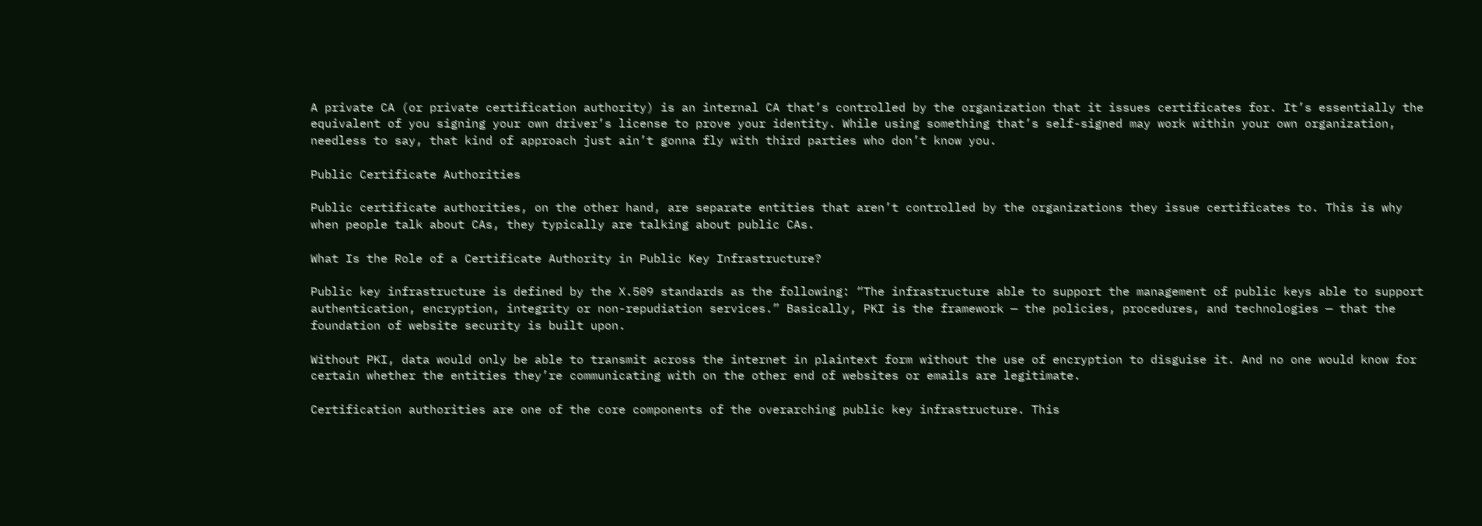A private CA (or private certification authority) is an internal CA that’s controlled by the organization that it issues certificates for. It’s essentially the equivalent of you signing your own driver’s license to prove your identity. While using something that’s self-signed may work within your own organization, needless to say, that kind of approach just ain’t gonna fly with third parties who don’t know you.

Public Certificate Authorities

Public certificate authorities, on the other hand, are separate entities that aren’t controlled by the organizations they issue certificates to. This is why when people talk about CAs, they typically are talking about public CAs.

What Is the Role of a Certificate Authority in Public Key Infrastructure?

Public key infrastructure is defined by the X.509 standards as the following: “The infrastructure able to support the management of public keys able to support authentication, encryption, integrity or non-repudiation services.” Basically, PKI is the framework — the policies, procedures, and technologies — that the foundation of website security is built upon.

Without PKI, data would only be able to transmit across the internet in plaintext form without the use of encryption to disguise it. And no one would know for certain whether the entities they’re communicating with on the other end of websites or emails are legitimate.

Certification authorities are one of the core components of the overarching public key infrastructure. This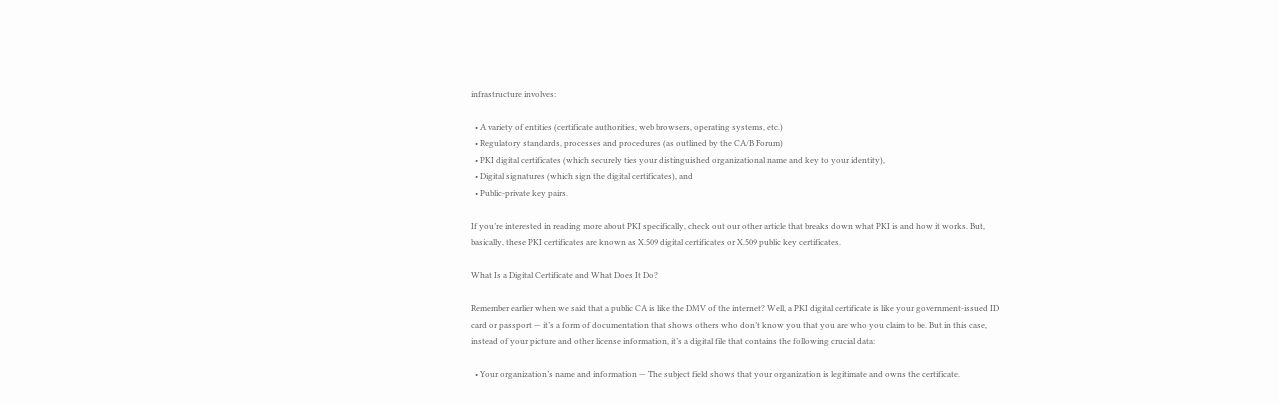infrastructure involves:

  • A variety of entities (certificate authorities, web browsers, operating systems, etc.)
  • Regulatory standards, processes and procedures (as outlined by the CA/B Forum)
  • PKI digital certificates (which securely ties your distinguished organizational name and key to your identity),
  • Digital signatures (which sign the digital certificates), and
  • Public-private key pairs.

If you’re interested in reading more about PKI specifically, check out our other article that breaks down what PKI is and how it works. But, basically, these PKI certificates are known as X.509 digital certificates or X.509 public key certificates.

What Is a Digital Certificate and What Does It Do?

Remember earlier when we said that a public CA is like the DMV of the internet? Well, a PKI digital certificate is like your government-issued ID card or passport — it’s a form of documentation that shows others who don’t know you that you are who you claim to be. But in this case, instead of your picture and other license information, it’s a digital file that contains the following crucial data:

  • Your organization’s name and information — The subject field shows that your organization is legitimate and owns the certificate.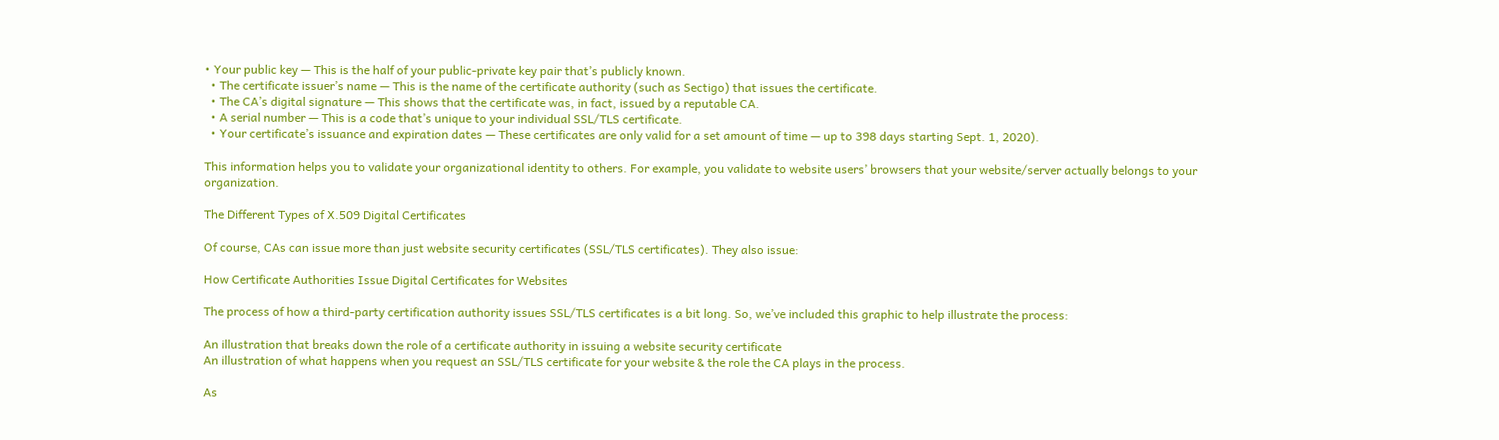• Your public key — This is the half of your public-private key pair that’s publicly known.
  • The certificate issuer’s name — This is the name of the certificate authority (such as Sectigo) that issues the certificate.
  • The CA’s digital signature — This shows that the certificate was, in fact, issued by a reputable CA.
  • A serial number — This is a code that’s unique to your individual SSL/TLS certificate.
  • Your certificate’s issuance and expiration dates — These certificates are only valid for a set amount of time — up to 398 days starting Sept. 1, 2020).

This information helps you to validate your organizational identity to others. For example, you validate to website users’ browsers that your website/server actually belongs to your organization.

The Different Types of X.509 Digital Certificates

Of course, CAs can issue more than just website security certificates (SSL/TLS certificates). They also issue:

How Certificate Authorities Issue Digital Certificates for Websites

The process of how a third-party certification authority issues SSL/TLS certificates is a bit long. So, we’ve included this graphic to help illustrate the process:

An illustration that breaks down the role of a certificate authority in issuing a website security certificate
An illustration of what happens when you request an SSL/TLS certificate for your website & the role the CA plays in the process.

As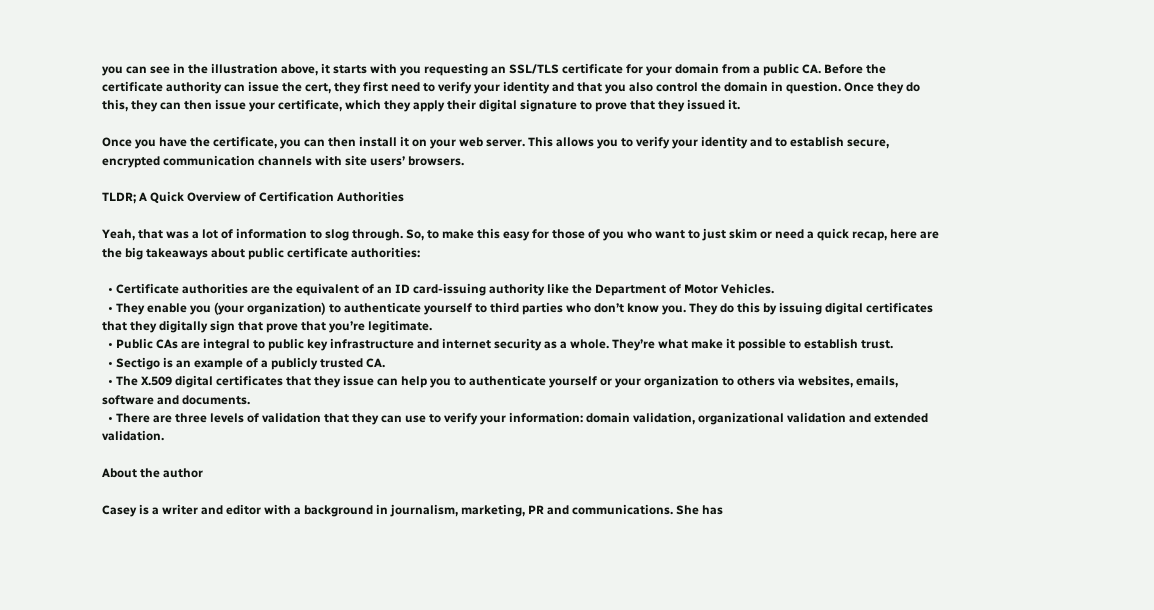you can see in the illustration above, it starts with you requesting an SSL/TLS certificate for your domain from a public CA. Before the certificate authority can issue the cert, they first need to verify your identity and that you also control the domain in question. Once they do this, they can then issue your certificate, which they apply their digital signature to prove that they issued it.

Once you have the certificate, you can then install it on your web server. This allows you to verify your identity and to establish secure, encrypted communication channels with site users’ browsers.

TLDR; A Quick Overview of Certification Authorities

Yeah, that was a lot of information to slog through. So, to make this easy for those of you who want to just skim or need a quick recap, here are the big takeaways about public certificate authorities:

  • Certificate authorities are the equivalent of an ID card-issuing authority like the Department of Motor Vehicles.
  • They enable you (your organization) to authenticate yourself to third parties who don’t know you. They do this by issuing digital certificates that they digitally sign that prove that you’re legitimate.
  • Public CAs are integral to public key infrastructure and internet security as a whole. They’re what make it possible to establish trust.
  • Sectigo is an example of a publicly trusted CA.
  • The X.509 digital certificates that they issue can help you to authenticate yourself or your organization to others via websites, emails, software and documents.
  • There are three levels of validation that they can use to verify your information: domain validation, organizational validation and extended validation.

About the author

Casey is a writer and editor with a background in journalism, marketing, PR and communications. She has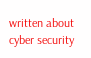written about cyber security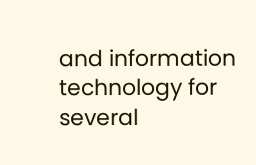and information technology for several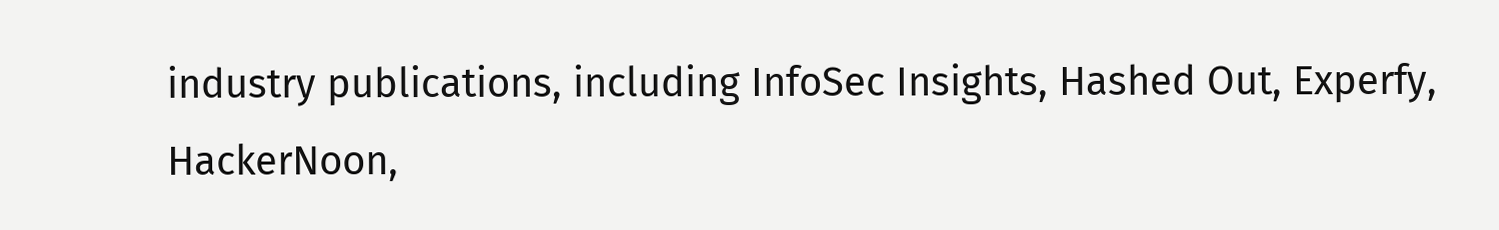industry publications, including InfoSec Insights, Hashed Out, Experfy, HackerNoon,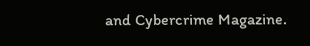and Cybercrime Magazine.